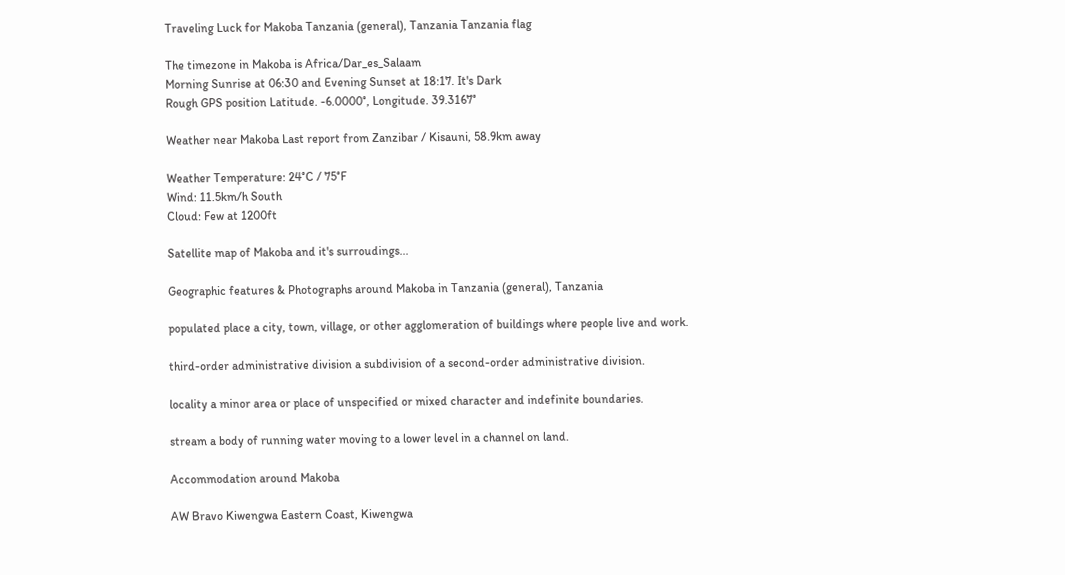Traveling Luck for Makoba Tanzania (general), Tanzania Tanzania flag

The timezone in Makoba is Africa/Dar_es_Salaam
Morning Sunrise at 06:30 and Evening Sunset at 18:17. It's Dark
Rough GPS position Latitude. -6.0000°, Longitude. 39.3167°

Weather near Makoba Last report from Zanzibar / Kisauni, 58.9km away

Weather Temperature: 24°C / 75°F
Wind: 11.5km/h South
Cloud: Few at 1200ft

Satellite map of Makoba and it's surroudings...

Geographic features & Photographs around Makoba in Tanzania (general), Tanzania

populated place a city, town, village, or other agglomeration of buildings where people live and work.

third-order administrative division a subdivision of a second-order administrative division.

locality a minor area or place of unspecified or mixed character and indefinite boundaries.

stream a body of running water moving to a lower level in a channel on land.

Accommodation around Makoba

AW Bravo Kiwengwa Eastern Coast, Kiwengwa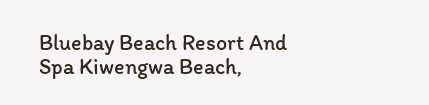Bluebay Beach Resort And Spa Kiwengwa Beach,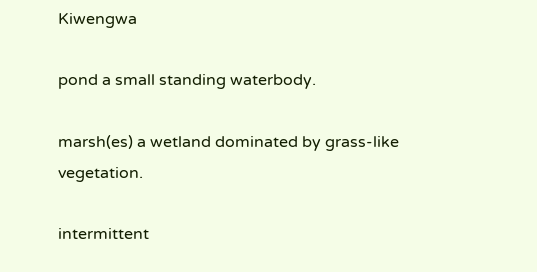Kiwengwa

pond a small standing waterbody.

marsh(es) a wetland dominated by grass-like vegetation.

intermittent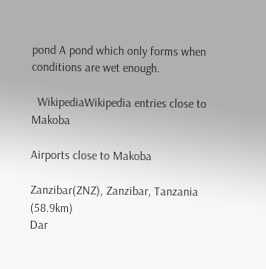pond A pond which only forms when conditions are wet enough.

  WikipediaWikipedia entries close to Makoba

Airports close to Makoba

Zanzibar(ZNZ), Zanzibar, Tanzania (58.9km)
Dar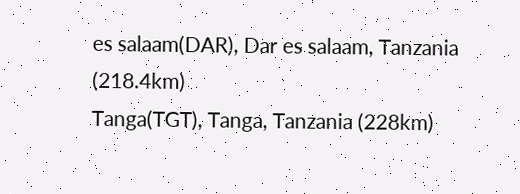es salaam(DAR), Dar es salaam, Tanzania (218.4km)
Tanga(TGT), Tanga, Tanzania (228km)